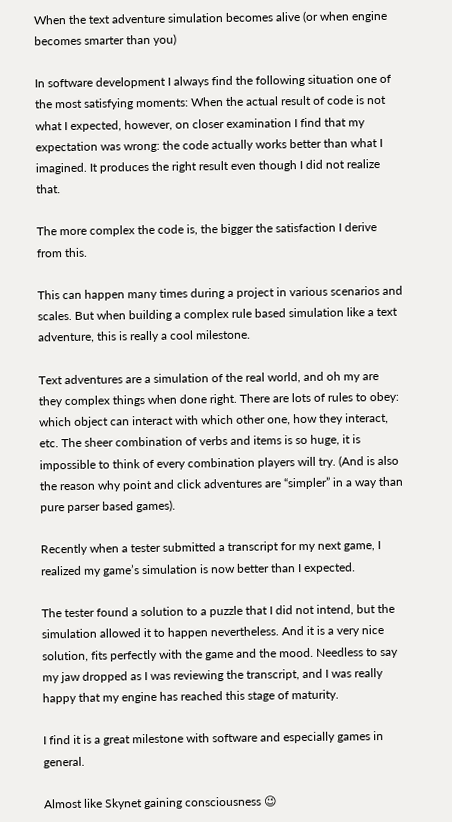When the text adventure simulation becomes alive (or when engine becomes smarter than you)

In software development I always find the following situation one of the most satisfying moments: When the actual result of code is not what I expected, however, on closer examination I find that my expectation was wrong: the code actually works better than what I imagined. It produces the right result even though I did not realize that.

The more complex the code is, the bigger the satisfaction I derive from this.

This can happen many times during a project in various scenarios and scales. But when building a complex rule based simulation like a text adventure, this is really a cool milestone.

Text adventures are a simulation of the real world, and oh my are they complex things when done right. There are lots of rules to obey: which object can interact with which other one, how they interact, etc. The sheer combination of verbs and items is so huge, it is impossible to think of every combination players will try. (And is also the reason why point and click adventures are “simpler” in a way than pure parser based games).

Recently when a tester submitted a transcript for my next game, I realized my game’s simulation is now better than I expected.

The tester found a solution to a puzzle that I did not intend, but the simulation allowed it to happen nevertheless. And it is a very nice solution, fits perfectly with the game and the mood. Needless to say my jaw dropped as I was reviewing the transcript, and I was really happy that my engine has reached this stage of maturity.

I find it is a great milestone with software and especially games in general.

Almost like Skynet gaining consciousness 😉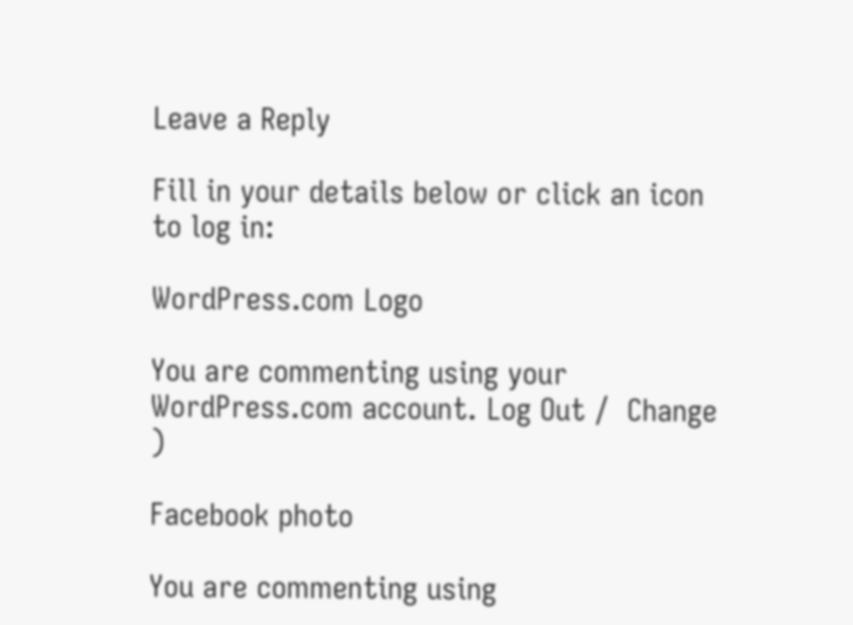Leave a Reply

Fill in your details below or click an icon to log in:

WordPress.com Logo

You are commenting using your WordPress.com account. Log Out /  Change )

Facebook photo

You are commenting using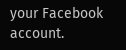your Facebook account.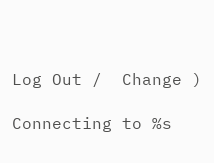Log Out /  Change )

Connecting to %s